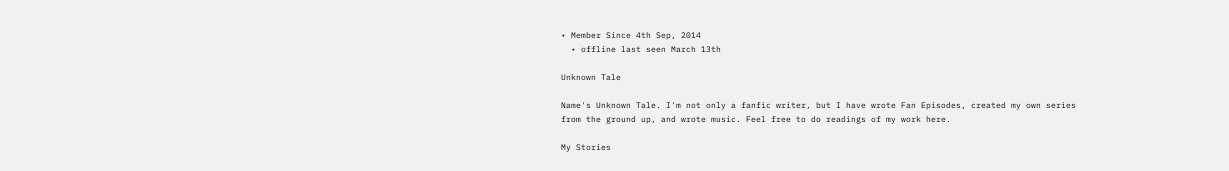• Member Since 4th Sep, 2014
  • offline last seen March 13th

Unknown Tale

Name's Unknown Tale. I'm not only a fanfic writer, but I have wrote Fan Episodes, created my own series from the ground up, and wrote music. Feel free to do readings of my work here.

My Stories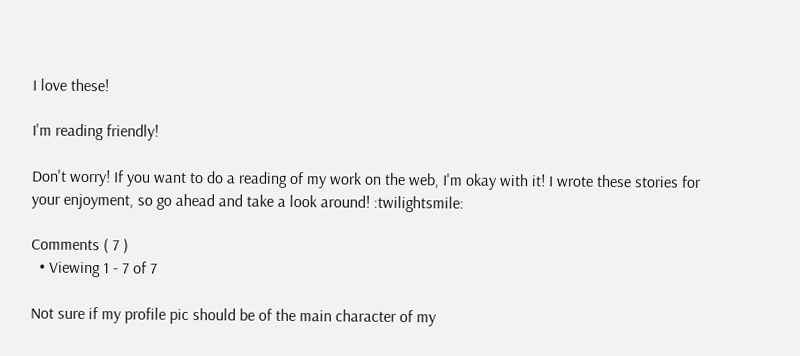I love these!

I'm reading friendly!

Don't worry! If you want to do a reading of my work on the web, I'm okay with it! I wrote these stories for your enjoyment, so go ahead and take a look around! :twilightsmile:

Comments ( 7 )
  • Viewing 1 - 7 of 7

Not sure if my profile pic should be of the main character of my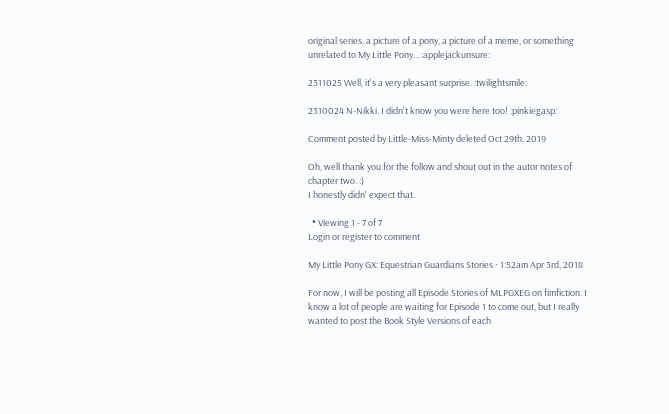original series, a picture of a pony, a picture of a meme, or something unrelated to My Little Pony... :applejackunsure:

2311025 Well, it's a very pleasant surprise. :twilightsmile:

2310024 N-Nikki. I didn't know you were here too! :pinkiegasp:

Comment posted by Little-Miss-Minty deleted Oct 29th, 2019

Oh, well thank you for the follow and shout out in the autor notes of chapter two. :)
I honestly didn' expect that.

  • Viewing 1 - 7 of 7
Login or register to comment

My Little Pony GX: Equestrian Guardians Stories · 1:52am Apr 3rd, 2018

For now, I will be posting all Episode Stories of MLPGXEG on fimfiction. I know a lot of people are waiting for Episode 1 to come out, but I really wanted to post the Book Style Versions of each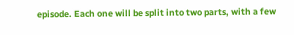episode. Each one will be split into two parts, with a few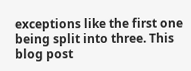exceptions like the first one being split into three. This blog post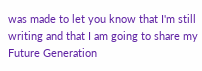was made to let you know that I'm still writing and that I am going to share my Future Generation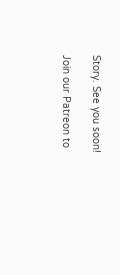Story. See you soon!

Join our Patreon to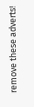remove these adverts!